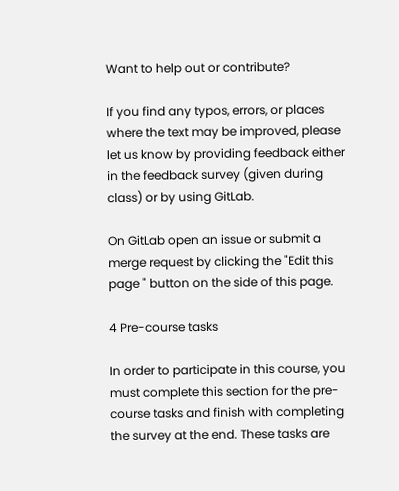Want to help out or contribute?

If you find any typos, errors, or places where the text may be improved, please let us know by providing feedback either in the feedback survey (given during class) or by using GitLab.

On GitLab open an issue or submit a merge request by clicking the "Edit this page " button on the side of this page.

4 Pre-course tasks

In order to participate in this course, you must complete this section for the pre-course tasks and finish with completing the survey at the end. These tasks are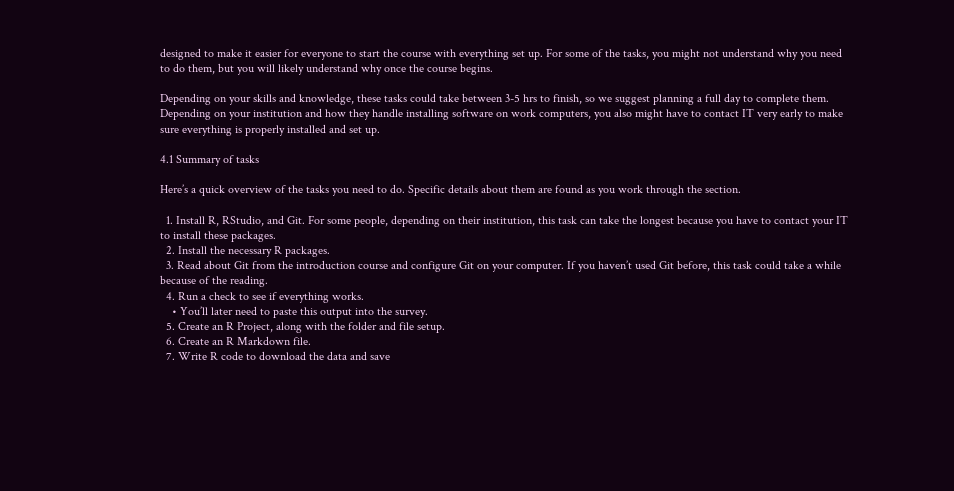designed to make it easier for everyone to start the course with everything set up. For some of the tasks, you might not understand why you need to do them, but you will likely understand why once the course begins.

Depending on your skills and knowledge, these tasks could take between 3-5 hrs to finish, so we suggest planning a full day to complete them. Depending on your institution and how they handle installing software on work computers, you also might have to contact IT very early to make sure everything is properly installed and set up.

4.1 Summary of tasks

Here’s a quick overview of the tasks you need to do. Specific details about them are found as you work through the section.

  1. Install R, RStudio, and Git. For some people, depending on their institution, this task can take the longest because you have to contact your IT to install these packages.
  2. Install the necessary R packages.
  3. Read about Git from the introduction course and configure Git on your computer. If you haven’t used Git before, this task could take a while because of the reading.
  4. Run a check to see if everything works.
    • You’ll later need to paste this output into the survey.
  5. Create an R Project, along with the folder and file setup.
  6. Create an R Markdown file.
  7. Write R code to download the data and save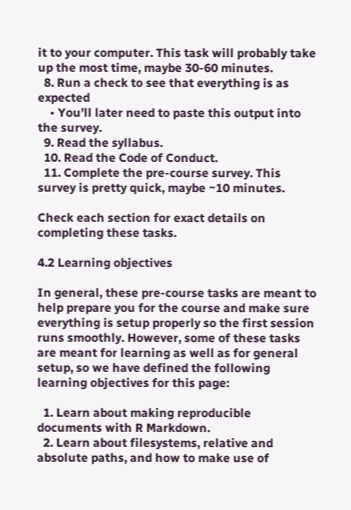it to your computer. This task will probably take up the most time, maybe 30-60 minutes.
  8. Run a check to see that everything is as expected
    • You’ll later need to paste this output into the survey.
  9. Read the syllabus.
  10. Read the Code of Conduct.
  11. Complete the pre-course survey. This survey is pretty quick, maybe ~10 minutes.

Check each section for exact details on completing these tasks.

4.2 Learning objectives

In general, these pre-course tasks are meant to help prepare you for the course and make sure everything is setup properly so the first session runs smoothly. However, some of these tasks are meant for learning as well as for general setup, so we have defined the following learning objectives for this page:

  1. Learn about making reproducible documents with R Markdown.
  2. Learn about filesystems, relative and absolute paths, and how to make use of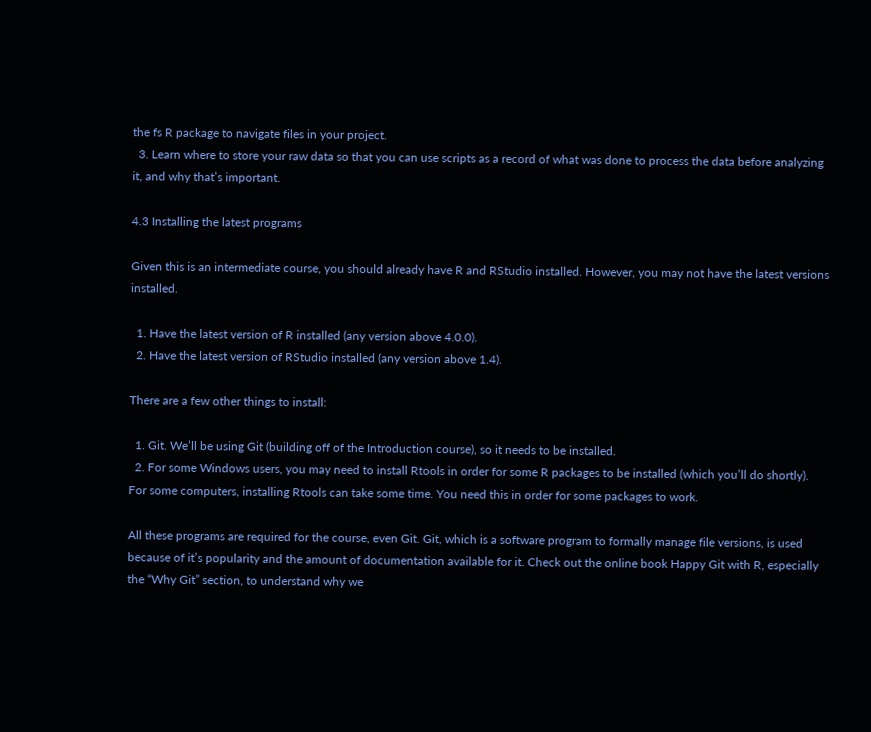the fs R package to navigate files in your project.
  3. Learn where to store your raw data so that you can use scripts as a record of what was done to process the data before analyzing it, and why that’s important.

4.3 Installing the latest programs

Given this is an intermediate course, you should already have R and RStudio installed. However, you may not have the latest versions installed.

  1. Have the latest version of R installed (any version above 4.0.0).
  2. Have the latest version of RStudio installed (any version above 1.4).

There are a few other things to install:

  1. Git. We’ll be using Git (building off of the Introduction course), so it needs to be installed.
  2. For some Windows users, you may need to install Rtools in order for some R packages to be installed (which you’ll do shortly). For some computers, installing Rtools can take some time. You need this in order for some packages to work.

All these programs are required for the course, even Git. Git, which is a software program to formally manage file versions, is used because of it’s popularity and the amount of documentation available for it. Check out the online book Happy Git with R, especially the “Why Git” section, to understand why we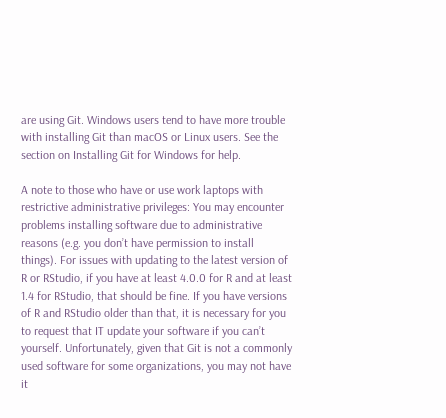are using Git. Windows users tend to have more trouble with installing Git than macOS or Linux users. See the section on Installing Git for Windows for help.

A note to those who have or use work laptops with restrictive administrative privileges: You may encounter problems installing software due to administrative reasons (e.g. you don’t have permission to install things). For issues with updating to the latest version of R or RStudio, if you have at least 4.0.0 for R and at least 1.4 for RStudio, that should be fine. If you have versions of R and RStudio older than that, it is necessary for you to request that IT update your software if you can’t yourself. Unfortunately, given that Git is not a commonly used software for some organizations, you may not have it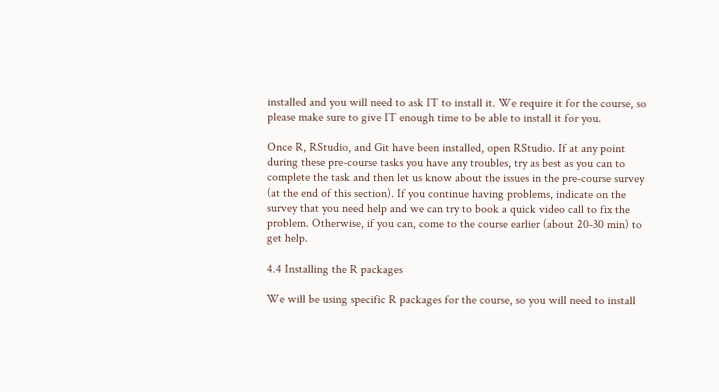installed and you will need to ask IT to install it. We require it for the course, so please make sure to give IT enough time to be able to install it for you.

Once R, RStudio, and Git have been installed, open RStudio. If at any point during these pre-course tasks you have any troubles, try as best as you can to complete the task and then let us know about the issues in the pre-course survey (at the end of this section). If you continue having problems, indicate on the survey that you need help and we can try to book a quick video call to fix the problem. Otherwise, if you can, come to the course earlier (about 20-30 min) to get help.

4.4 Installing the R packages

We will be using specific R packages for the course, so you will need to install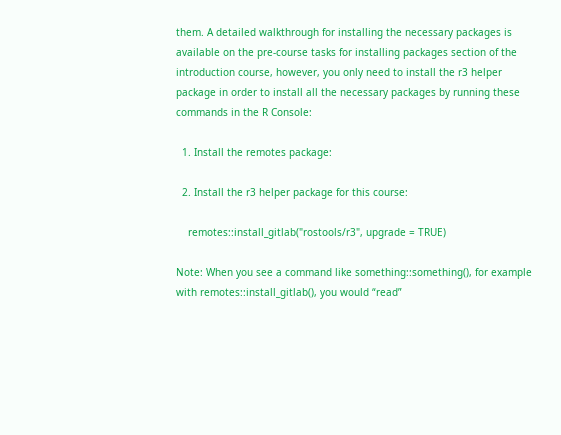them. A detailed walkthrough for installing the necessary packages is available on the pre-course tasks for installing packages section of the introduction course, however, you only need to install the r3 helper package in order to install all the necessary packages by running these commands in the R Console:

  1. Install the remotes package:

  2. Install the r3 helper package for this course:

    remotes::install_gitlab("rostools/r3", upgrade = TRUE)

Note: When you see a command like something::something(), for example with remotes::install_gitlab(), you would “read”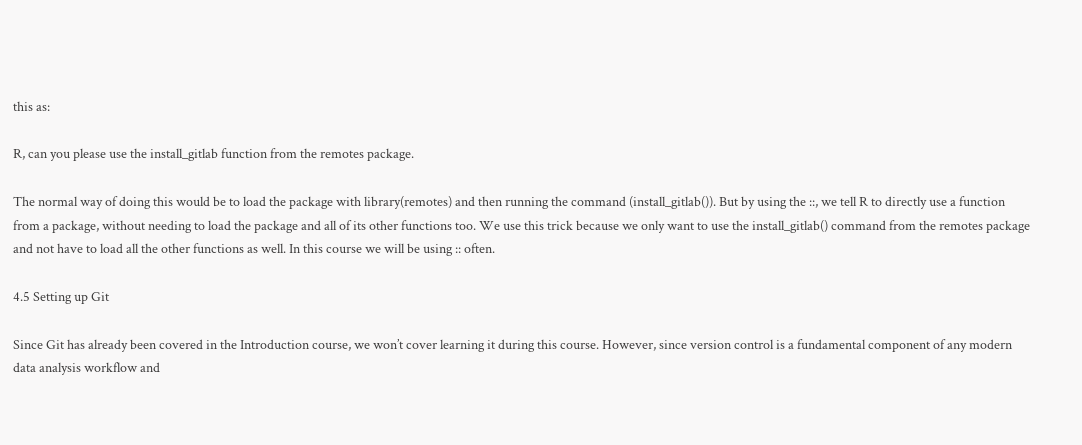this as:

R, can you please use the install_gitlab function from the remotes package.

The normal way of doing this would be to load the package with library(remotes) and then running the command (install_gitlab()). But by using the ::, we tell R to directly use a function from a package, without needing to load the package and all of its other functions too. We use this trick because we only want to use the install_gitlab() command from the remotes package and not have to load all the other functions as well. In this course we will be using :: often.

4.5 Setting up Git

Since Git has already been covered in the Introduction course, we won’t cover learning it during this course. However, since version control is a fundamental component of any modern data analysis workflow and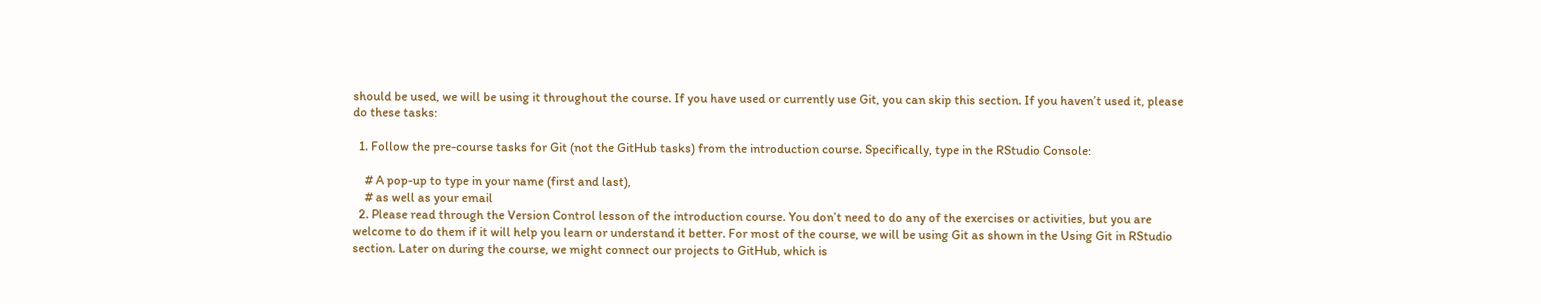should be used, we will be using it throughout the course. If you have used or currently use Git, you can skip this section. If you haven’t used it, please do these tasks:

  1. Follow the pre-course tasks for Git (not the GitHub tasks) from the introduction course. Specifically, type in the RStudio Console:

    # A pop-up to type in your name (first and last),
    # as well as your email
  2. Please read through the Version Control lesson of the introduction course. You don’t need to do any of the exercises or activities, but you are welcome to do them if it will help you learn or understand it better. For most of the course, we will be using Git as shown in the Using Git in RStudio section. Later on during the course, we might connect our projects to GitHub, which is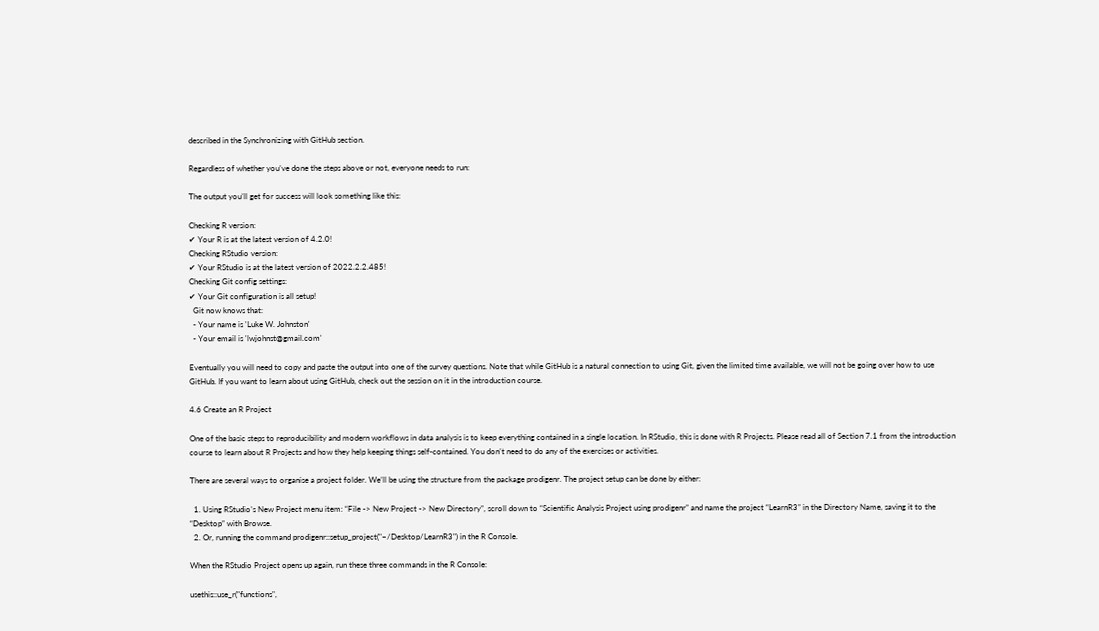described in the Synchronizing with GitHub section.

Regardless of whether you’ve done the steps above or not, everyone needs to run:

The output you’ll get for success will look something like this:

Checking R version:
✔ Your R is at the latest version of 4.2.0!
Checking RStudio version:
✔ Your RStudio is at the latest version of 2022.2.2.485!
Checking Git config settings:
✔ Your Git configuration is all setup!
  Git now knows that:
  - Your name is 'Luke W. Johnston'
  - Your email is 'lwjohnst@gmail.com'

Eventually you will need to copy and paste the output into one of the survey questions. Note that while GitHub is a natural connection to using Git, given the limited time available, we will not be going over how to use GitHub. If you want to learn about using GitHub, check out the session on it in the introduction course.

4.6 Create an R Project

One of the basic steps to reproducibility and modern workflows in data analysis is to keep everything contained in a single location. In RStudio, this is done with R Projects. Please read all of Section 7.1 from the introduction course to learn about R Projects and how they help keeping things self-contained. You don’t need to do any of the exercises or activities.

There are several ways to organise a project folder. We’ll be using the structure from the package prodigenr. The project setup can be done by either:

  1. Using RStudio’s New Project menu item: “File -> New Project -> New Directory”, scroll down to “Scientific Analysis Project using prodigenr” and name the project “LearnR3” in the Directory Name, saving it to the “Desktop” with Browse.
  2. Or, running the command prodigenr::setup_project("~/Desktop/LearnR3") in the R Console.

When the RStudio Project opens up again, run these three commands in the R Console:

usethis::use_r("functions",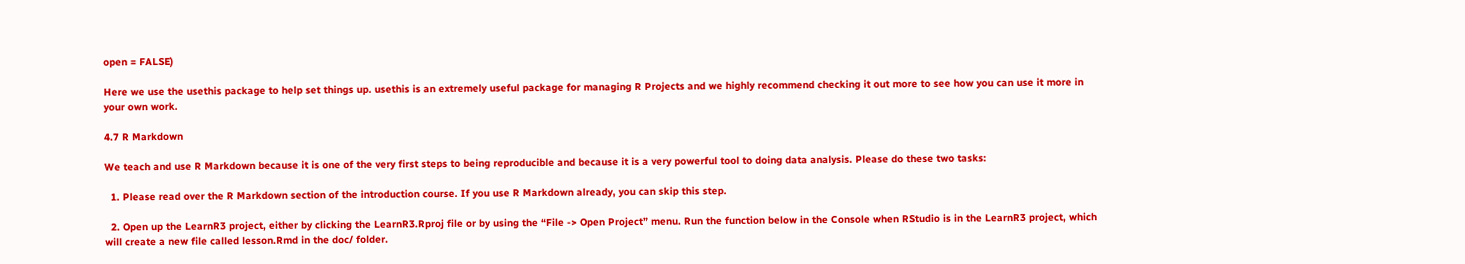open = FALSE)

Here we use the usethis package to help set things up. usethis is an extremely useful package for managing R Projects and we highly recommend checking it out more to see how you can use it more in your own work.

4.7 R Markdown

We teach and use R Markdown because it is one of the very first steps to being reproducible and because it is a very powerful tool to doing data analysis. Please do these two tasks:

  1. Please read over the R Markdown section of the introduction course. If you use R Markdown already, you can skip this step.

  2. Open up the LearnR3 project, either by clicking the LearnR3.Rproj file or by using the “File -> Open Project” menu. Run the function below in the Console when RStudio is in the LearnR3 project, which will create a new file called lesson.Rmd in the doc/ folder.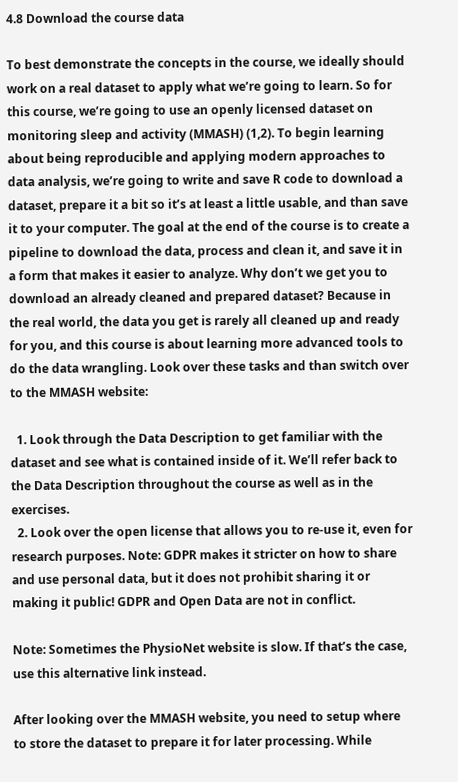4.8 Download the course data

To best demonstrate the concepts in the course, we ideally should work on a real dataset to apply what we’re going to learn. So for this course, we’re going to use an openly licensed dataset on monitoring sleep and activity (MMASH) (1,2). To begin learning about being reproducible and applying modern approaches to data analysis, we’re going to write and save R code to download a dataset, prepare it a bit so it’s at least a little usable, and than save it to your computer. The goal at the end of the course is to create a pipeline to download the data, process and clean it, and save it in a form that makes it easier to analyze. Why don’t we get you to download an already cleaned and prepared dataset? Because in the real world, the data you get is rarely all cleaned up and ready for you, and this course is about learning more advanced tools to do the data wrangling. Look over these tasks and than switch over to the MMASH website:

  1. Look through the Data Description to get familiar with the dataset and see what is contained inside of it. We’ll refer back to the Data Description throughout the course as well as in the exercises.
  2. Look over the open license that allows you to re-use it, even for research purposes. Note: GDPR makes it stricter on how to share and use personal data, but it does not prohibit sharing it or making it public! GDPR and Open Data are not in conflict.

Note: Sometimes the PhysioNet website is slow. If that’s the case, use this alternative link instead.

After looking over the MMASH website, you need to setup where to store the dataset to prepare it for later processing. While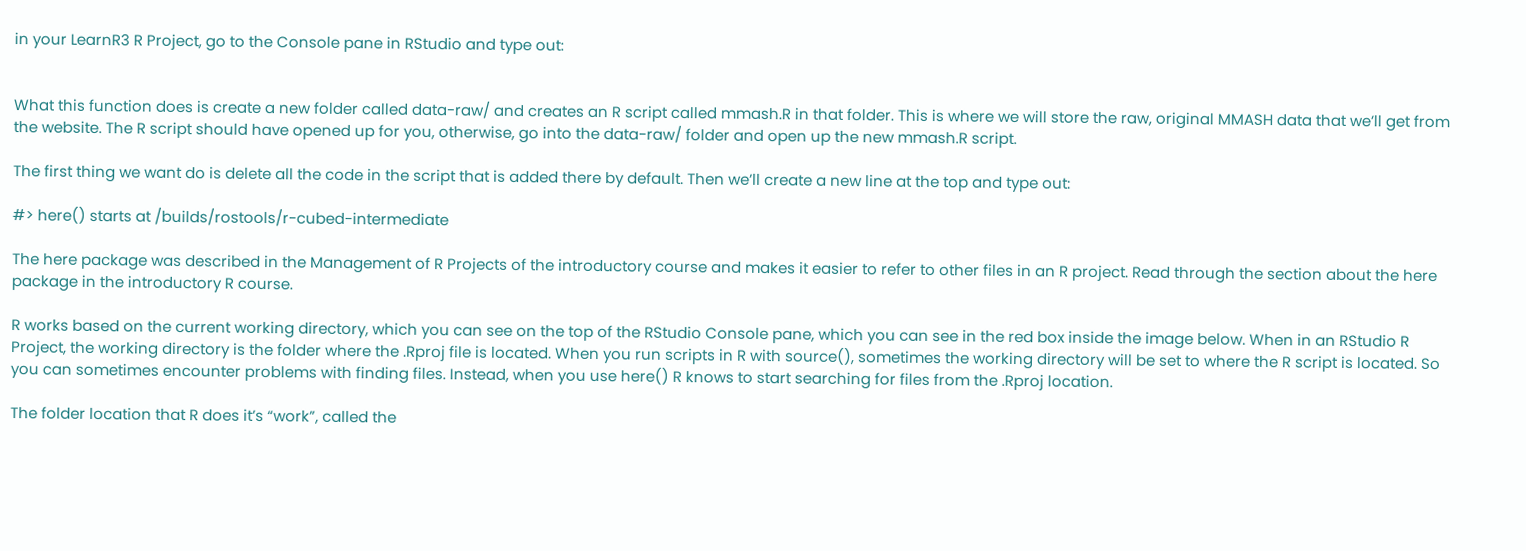in your LearnR3 R Project, go to the Console pane in RStudio and type out:


What this function does is create a new folder called data-raw/ and creates an R script called mmash.R in that folder. This is where we will store the raw, original MMASH data that we’ll get from the website. The R script should have opened up for you, otherwise, go into the data-raw/ folder and open up the new mmash.R script.

The first thing we want do is delete all the code in the script that is added there by default. Then we’ll create a new line at the top and type out:

#> here() starts at /builds/rostools/r-cubed-intermediate

The here package was described in the Management of R Projects of the introductory course and makes it easier to refer to other files in an R project. Read through the section about the here package in the introductory R course.

R works based on the current working directory, which you can see on the top of the RStudio Console pane, which you can see in the red box inside the image below. When in an RStudio R Project, the working directory is the folder where the .Rproj file is located. When you run scripts in R with source(), sometimes the working directory will be set to where the R script is located. So you can sometimes encounter problems with finding files. Instead, when you use here() R knows to start searching for files from the .Rproj location.

The folder location that R does it’s “work”, called the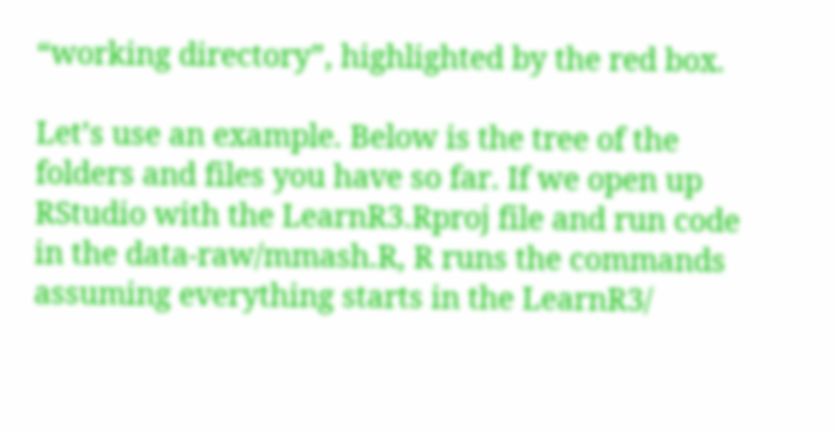“working directory”, highlighted by the red box.

Let’s use an example. Below is the tree of the folders and files you have so far. If we open up RStudio with the LearnR3.Rproj file and run code in the data-raw/mmash.R, R runs the commands assuming everything starts in the LearnR3/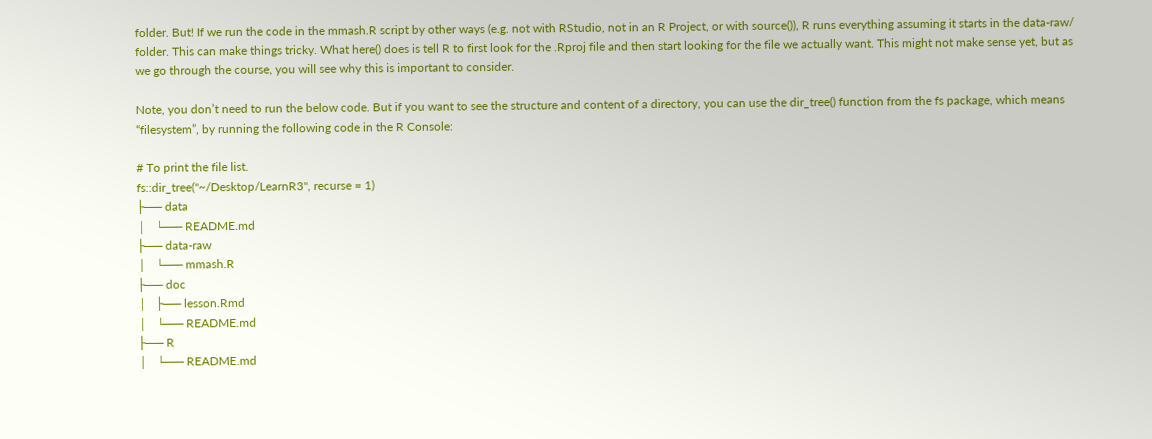folder. But! If we run the code in the mmash.R script by other ways (e.g. not with RStudio, not in an R Project, or with source()), R runs everything assuming it starts in the data-raw/ folder. This can make things tricky. What here() does is tell R to first look for the .Rproj file and then start looking for the file we actually want. This might not make sense yet, but as we go through the course, you will see why this is important to consider.

Note, you don’t need to run the below code. But if you want to see the structure and content of a directory, you can use the dir_tree() function from the fs package, which means “filesystem”, by running the following code in the R Console:

# To print the file list.
fs::dir_tree("~/Desktop/LearnR3", recurse = 1)
├── data
│   └── README.md
├── data-raw
│   └── mmash.R
├── doc
│   ├── lesson.Rmd
│   └── README.md
├── R
│   └── README.md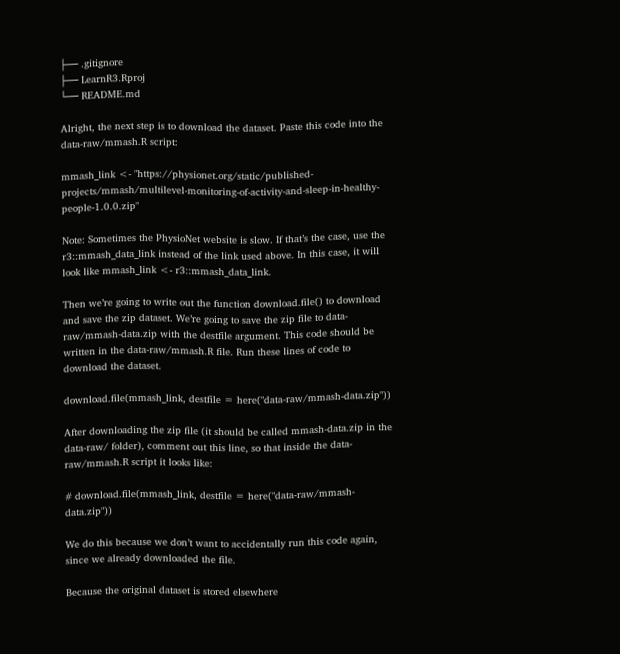├── .gitignore
├── LearnR3.Rproj
└── README.md

Alright, the next step is to download the dataset. Paste this code into the data-raw/mmash.R script:

mmash_link <- "https://physionet.org/static/published-projects/mmash/multilevel-monitoring-of-activity-and-sleep-in-healthy-people-1.0.0.zip"

Note: Sometimes the PhysioNet website is slow. If that’s the case, use the r3::mmash_data_link instead of the link used above. In this case, it will look like mmash_link <- r3::mmash_data_link.

Then we’re going to write out the function download.file() to download and save the zip dataset. We’re going to save the zip file to data-raw/mmash-data.zip with the destfile argument. This code should be written in the data-raw/mmash.R file. Run these lines of code to download the dataset.

download.file(mmash_link, destfile = here("data-raw/mmash-data.zip"))

After downloading the zip file (it should be called mmash-data.zip in the data-raw/ folder), comment out this line, so that inside the data-raw/mmash.R script it looks like:

# download.file(mmash_link, destfile = here("data-raw/mmash-data.zip"))

We do this because we don’t want to accidentally run this code again, since we already downloaded the file.

Because the original dataset is stored elsewhere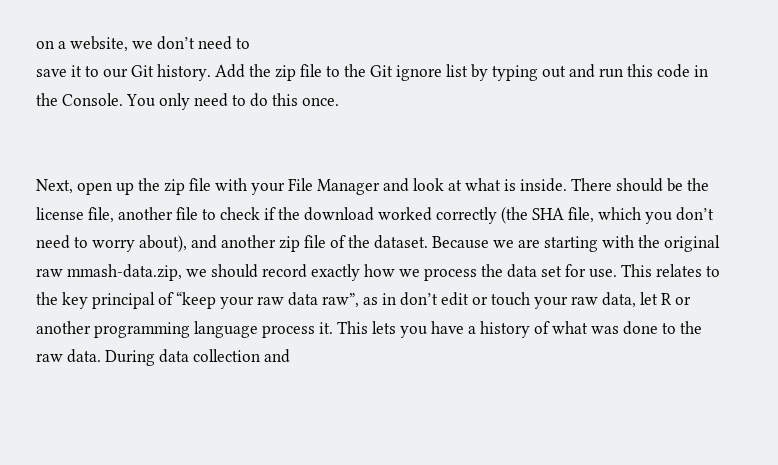on a website, we don’t need to
save it to our Git history. Add the zip file to the Git ignore list by typing out and run this code in the Console. You only need to do this once.


Next, open up the zip file with your File Manager and look at what is inside. There should be the license file, another file to check if the download worked correctly (the SHA file, which you don’t need to worry about), and another zip file of the dataset. Because we are starting with the original raw mmash-data.zip, we should record exactly how we process the data set for use. This relates to the key principal of “keep your raw data raw”, as in don’t edit or touch your raw data, let R or another programming language process it. This lets you have a history of what was done to the raw data. During data collection and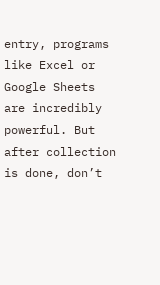entry, programs like Excel or Google Sheets are incredibly powerful. But after collection is done, don’t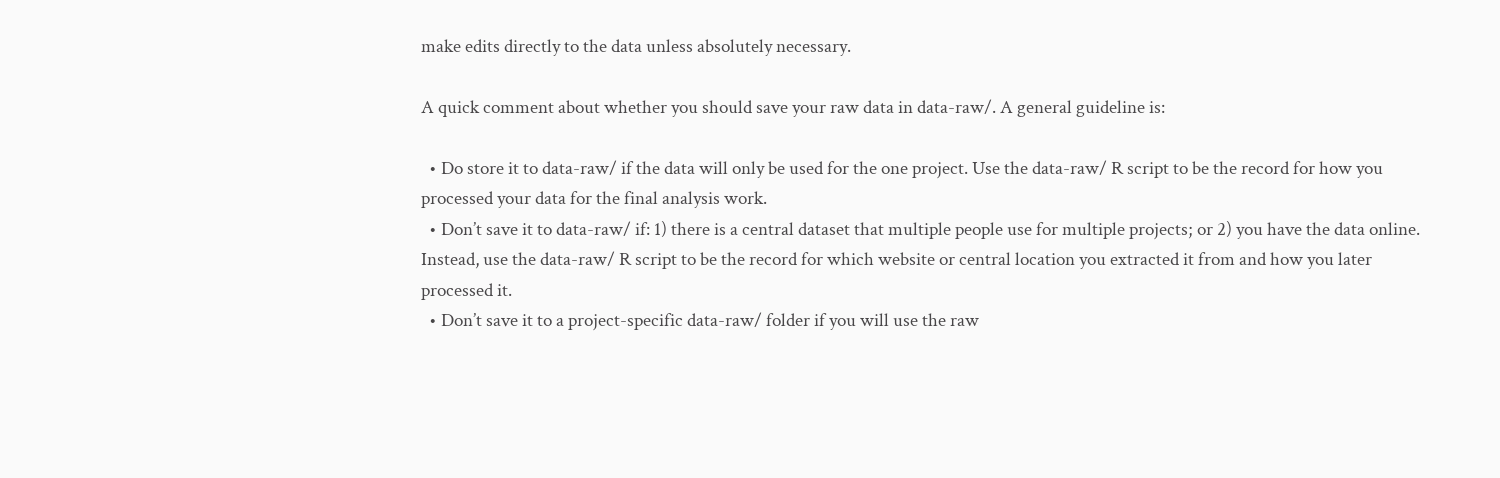make edits directly to the data unless absolutely necessary.

A quick comment about whether you should save your raw data in data-raw/. A general guideline is:

  • Do store it to data-raw/ if the data will only be used for the one project. Use the data-raw/ R script to be the record for how you processed your data for the final analysis work.
  • Don’t save it to data-raw/ if: 1) there is a central dataset that multiple people use for multiple projects; or 2) you have the data online. Instead, use the data-raw/ R script to be the record for which website or central location you extracted it from and how you later processed it.
  • Don’t save it to a project-specific data-raw/ folder if you will use the raw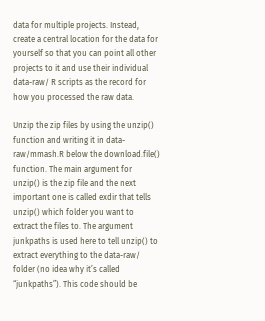data for multiple projects. Instead, create a central location for the data for yourself so that you can point all other projects to it and use their individual data-raw/ R scripts as the record for how you processed the raw data.

Unzip the zip files by using the unzip() function and writing it in data-raw/mmash.R below the download.file() function. The main argument for unzip() is the zip file and the next important one is called exdir that tells unzip() which folder you want to extract the files to. The argument junkpaths is used here to tell unzip() to extract everything to the data-raw/ folder (no idea why it’s called “junkpaths”). This code should be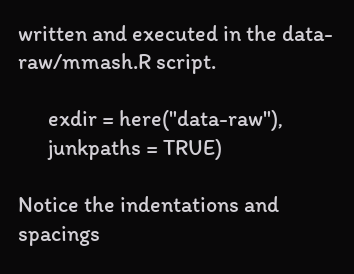written and executed in the data-raw/mmash.R script.

      exdir = here("data-raw"),
      junkpaths = TRUE)

Notice the indentations and spacings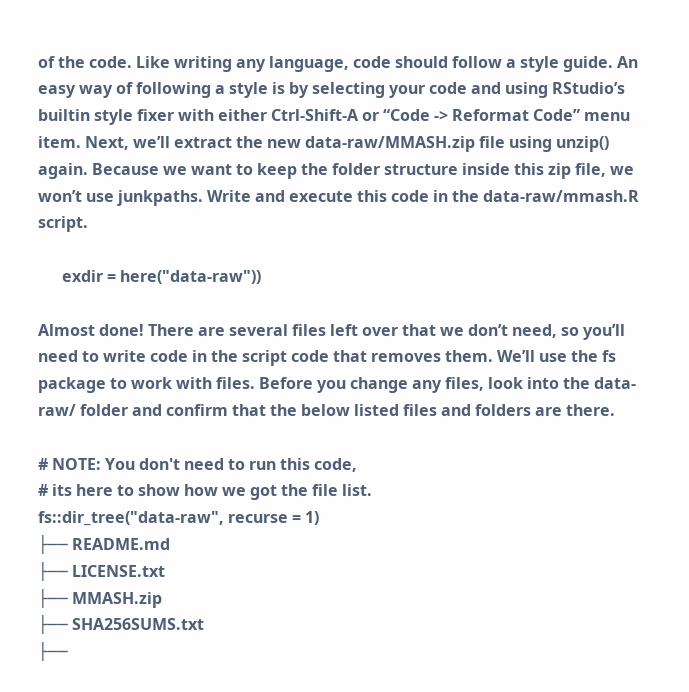of the code. Like writing any language, code should follow a style guide. An easy way of following a style is by selecting your code and using RStudio’s builtin style fixer with either Ctrl-Shift-A or “Code -> Reformat Code” menu item. Next, we’ll extract the new data-raw/MMASH.zip file using unzip() again. Because we want to keep the folder structure inside this zip file, we won’t use junkpaths. Write and execute this code in the data-raw/mmash.R script.

      exdir = here("data-raw"))

Almost done! There are several files left over that we don’t need, so you’ll need to write code in the script code that removes them. We’ll use the fs package to work with files. Before you change any files, look into the data-raw/ folder and confirm that the below listed files and folders are there.

# NOTE: You don't need to run this code,
# its here to show how we got the file list.
fs::dir_tree("data-raw", recurse = 1)
├── README.md
├── LICENSE.txt
├── MMASH.zip
├── SHA256SUMS.txt
├──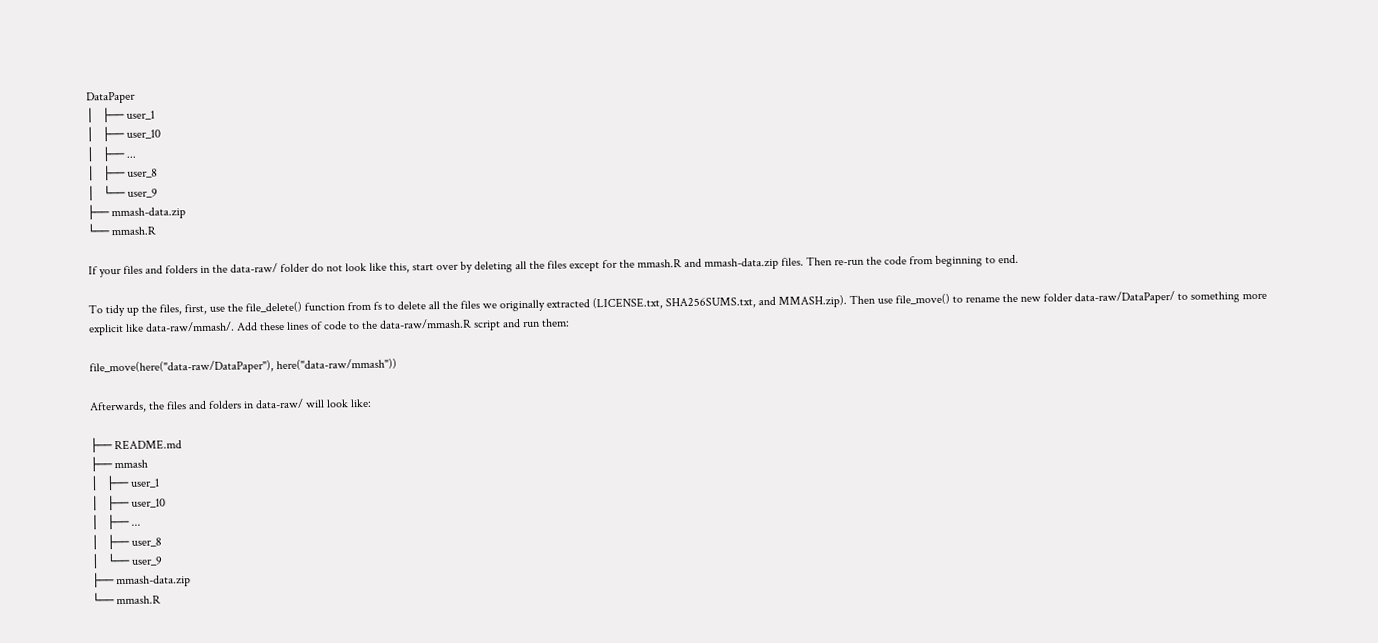DataPaper
│   ├── user_1
│   ├── user_10
│   ├── ...
│   ├── user_8
│   └── user_9
├── mmash-data.zip
└── mmash.R

If your files and folders in the data-raw/ folder do not look like this, start over by deleting all the files except for the mmash.R and mmash-data.zip files. Then re-run the code from beginning to end.

To tidy up the files, first, use the file_delete() function from fs to delete all the files we originally extracted (LICENSE.txt, SHA256SUMS.txt, and MMASH.zip). Then use file_move() to rename the new folder data-raw/DataPaper/ to something more explicit like data-raw/mmash/. Add these lines of code to the data-raw/mmash.R script and run them:

file_move(here("data-raw/DataPaper"), here("data-raw/mmash"))

Afterwards, the files and folders in data-raw/ will look like:

├── README.md
├── mmash
│   ├── user_1
│   ├── user_10
│   ├── ...
│   ├── user_8
│   └── user_9
├── mmash-data.zip
└── mmash.R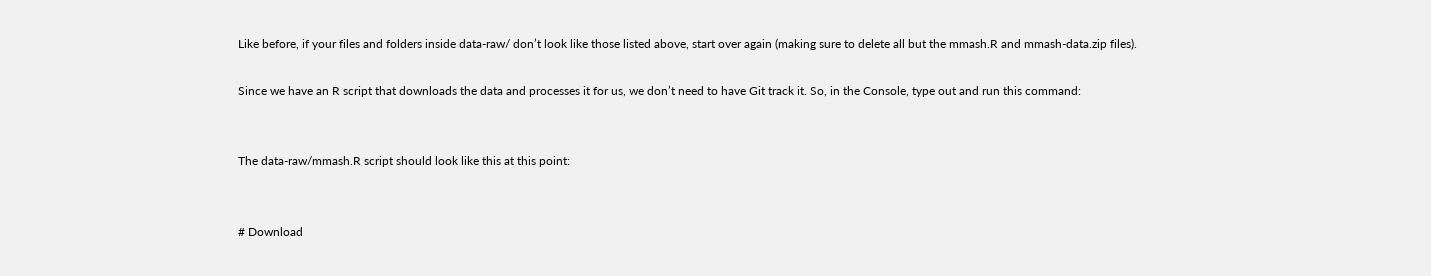Like before, if your files and folders inside data-raw/ don’t look like those listed above, start over again (making sure to delete all but the mmash.R and mmash-data.zip files).

Since we have an R script that downloads the data and processes it for us, we don’t need to have Git track it. So, in the Console, type out and run this command:


The data-raw/mmash.R script should look like this at this point:


# Download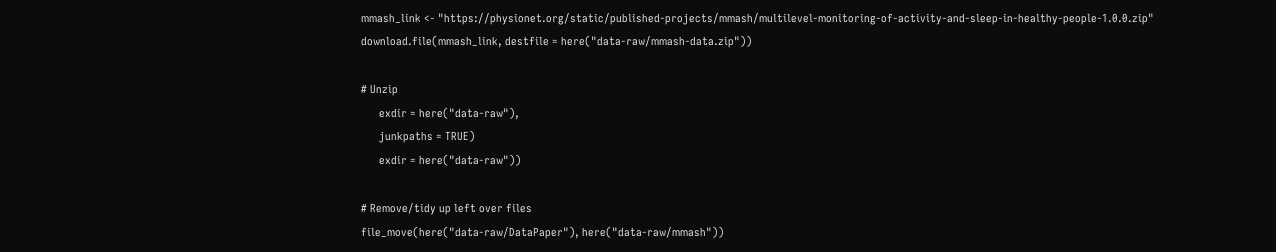mmash_link <- "https://physionet.org/static/published-projects/mmash/multilevel-monitoring-of-activity-and-sleep-in-healthy-people-1.0.0.zip"
download.file(mmash_link, destfile = here("data-raw/mmash-data.zip"))

# Unzip
      exdir = here("data-raw"),
      junkpaths = TRUE)
      exdir = here("data-raw"))

# Remove/tidy up left over files
file_move(here("data-raw/DataPaper"), here("data-raw/mmash"))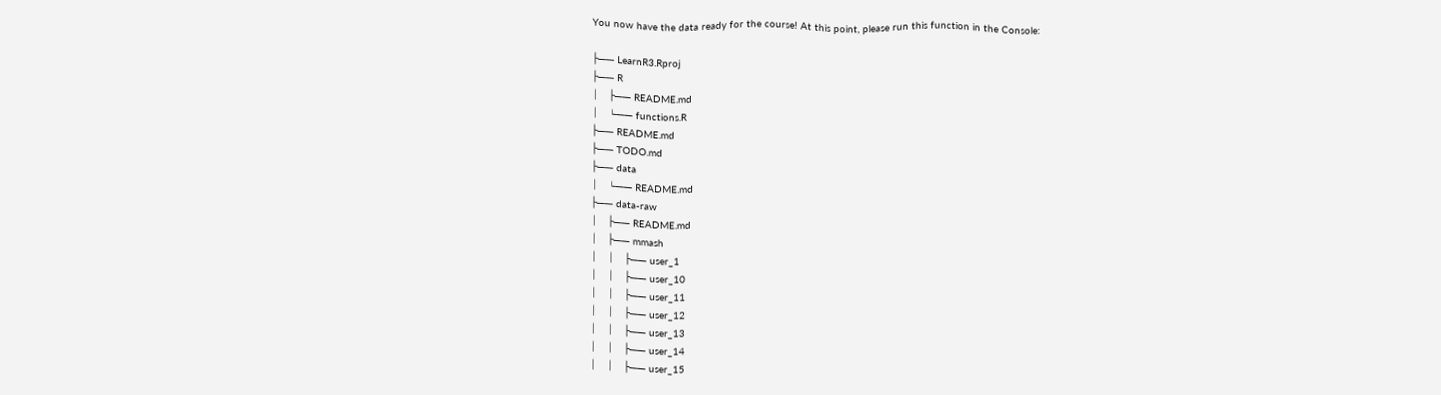You now have the data ready for the course! At this point, please run this function in the Console:

├── LearnR3.Rproj
├── R
│   ├── README.md
│   └── functions.R
├── README.md
├── TODO.md
├── data
│   └── README.md
├── data-raw
│   ├── README.md
│   ├── mmash
│   │   ├── user_1
│   │   ├── user_10
│   │   ├── user_11
│   │   ├── user_12
│   │   ├── user_13
│   │   ├── user_14
│   │   ├── user_15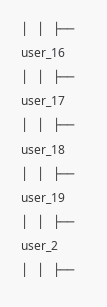│   │   ├── user_16
│   │   ├── user_17
│   │   ├── user_18
│   │   ├── user_19
│   │   ├── user_2
│   │   ├──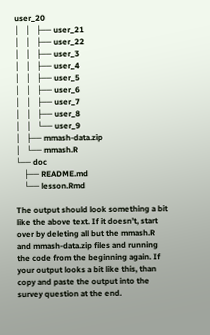user_20
│   │   ├── user_21
│   │   ├── user_22
│   │   ├── user_3
│   │   ├── user_4
│   │   ├── user_5
│   │   ├── user_6
│   │   ├── user_7
│   │   ├── user_8
│   │   └── user_9
│   ├── mmash-data.zip
│   └── mmash.R
└── doc
    ├── README.md
    └── lesson.Rmd

The output should look something a bit like the above text. If it doesn’t, start over by deleting all but the mmash.R and mmash-data.zip files and running the code from the beginning again. If your output looks a bit like this, than copy and paste the output into the survey question at the end.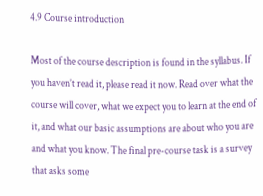4.9 Course introduction

Most of the course description is found in the syllabus. If you haven’t read it, please read it now. Read over what the course will cover, what we expect you to learn at the end of it, and what our basic assumptions are about who you are and what you know. The final pre-course task is a survey that asks some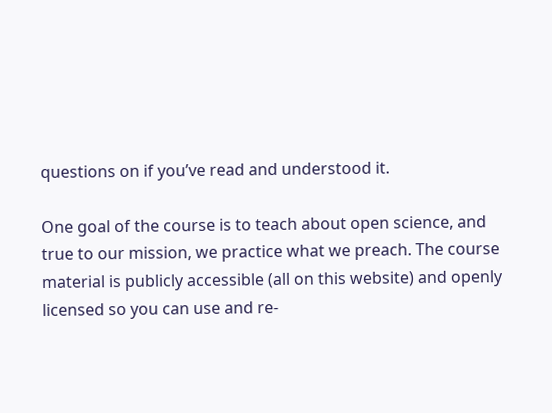questions on if you’ve read and understood it.

One goal of the course is to teach about open science, and true to our mission, we practice what we preach. The course material is publicly accessible (all on this website) and openly licensed so you can use and re-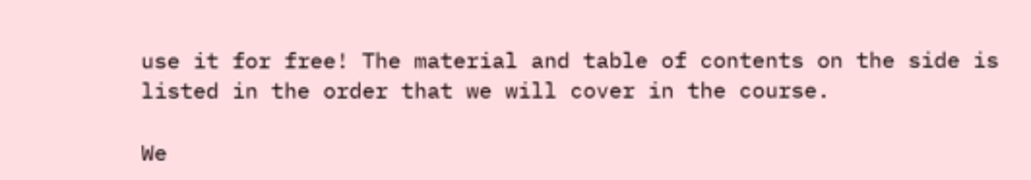use it for free! The material and table of contents on the side is listed in the order that we will cover in the course.

We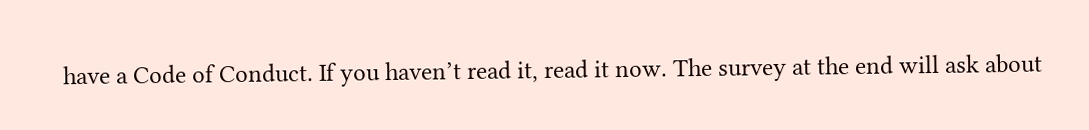have a Code of Conduct. If you haven’t read it, read it now. The survey at the end will ask about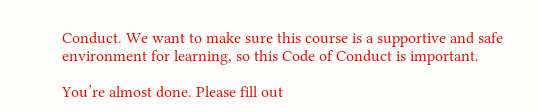Conduct. We want to make sure this course is a supportive and safe environment for learning, so this Code of Conduct is important.

You’re almost done. Please fill out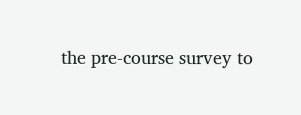the pre-course survey to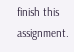finish this assignment.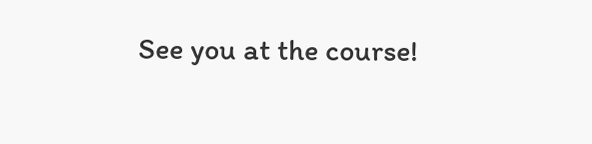See you at the course!